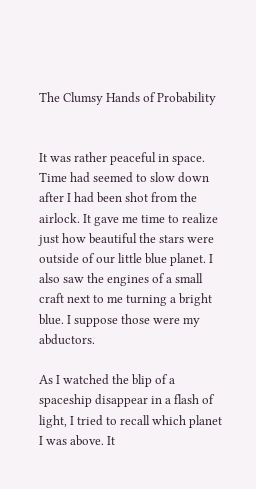The Clumsy Hands of Probability


It was rather peaceful in space. Time had seemed to slow down after I had been shot from the airlock. It gave me time to realize just how beautiful the stars were outside of our little blue planet. I also saw the engines of a small craft next to me turning a bright blue. I suppose those were my abductors.

As I watched the blip of a spaceship disappear in a flash of light, I tried to recall which planet I was above. It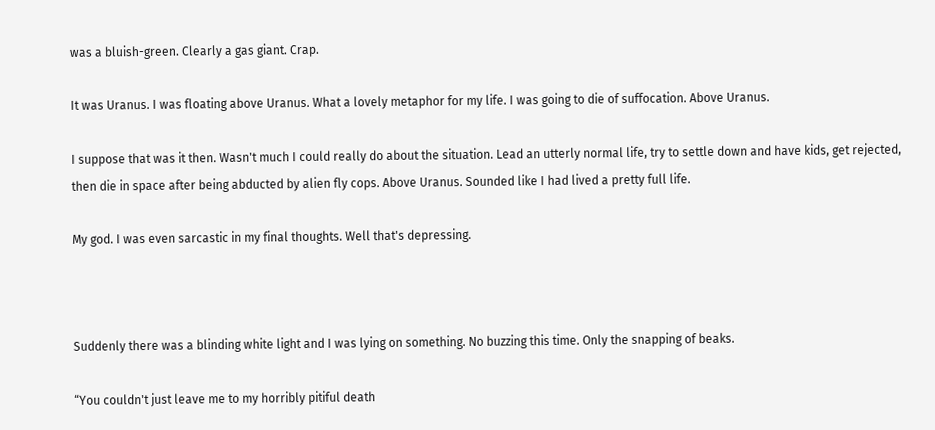was a bluish-green. Clearly a gas giant. Crap.

It was Uranus. I was floating above Uranus. What a lovely metaphor for my life. I was going to die of suffocation. Above Uranus.

I suppose that was it then. Wasn't much I could really do about the situation. Lead an utterly normal life, try to settle down and have kids, get rejected, then die in space after being abducted by alien fly cops. Above Uranus. Sounded like I had lived a pretty full life.

My god. I was even sarcastic in my final thoughts. Well that's depressing.



Suddenly there was a blinding white light and I was lying on something. No buzzing this time. Only the snapping of beaks.

“You couldn't just leave me to my horribly pitiful death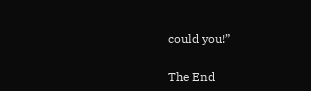could you!”

The End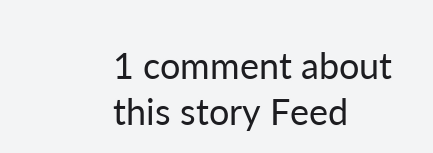1 comment about this story Feed